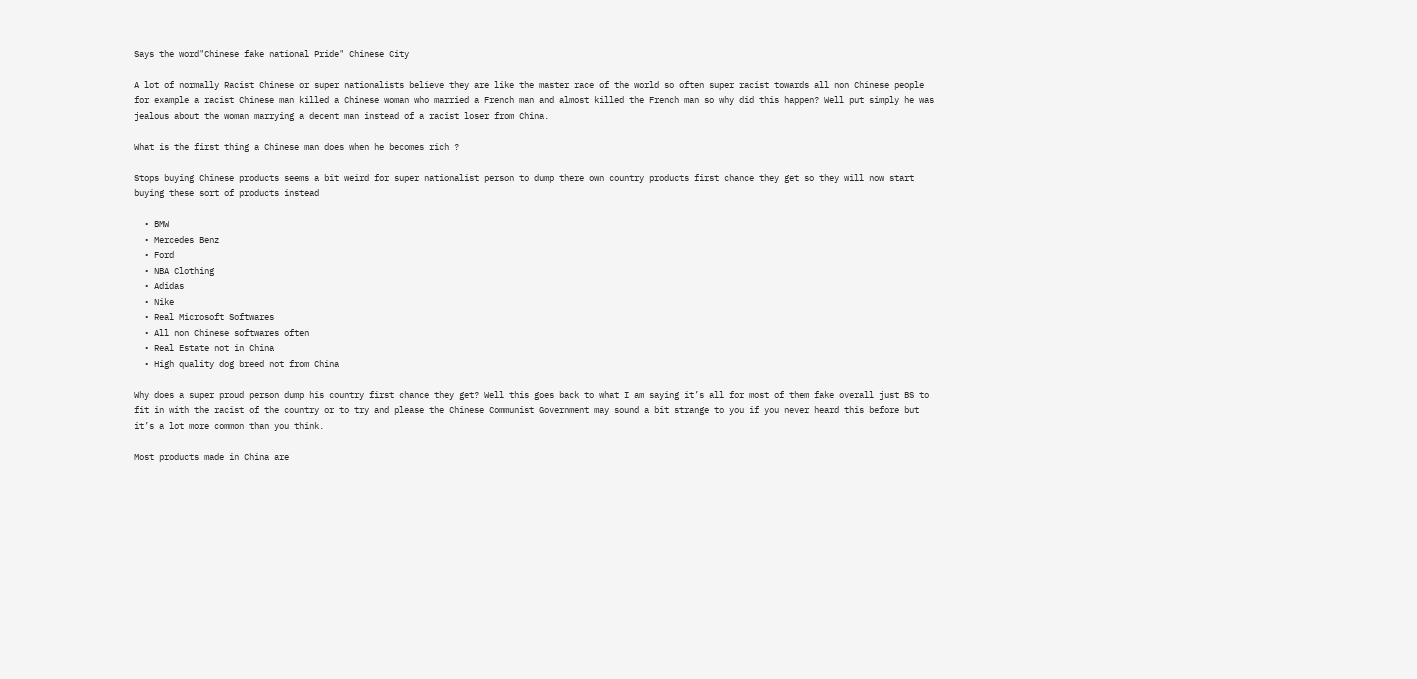Says the word"Chinese fake national Pride" Chinese City

A lot of normally Racist Chinese or super nationalists believe they are like the master race of the world so often super racist towards all non Chinese people for example a racist Chinese man killed a Chinese woman who married a French man and almost killed the French man so why did this happen? Well put simply he was jealous about the woman marrying a decent man instead of a racist loser from China.

What is the first thing a Chinese man does when he becomes rich ?

Stops buying Chinese products seems a bit weird for super nationalist person to dump there own country products first chance they get so they will now start buying these sort of products instead

  • BMW
  • Mercedes Benz
  • Ford
  • NBA Clothing
  • Adidas
  • Nike
  • Real Microsoft Softwares
  • All non Chinese softwares often
  • Real Estate not in China
  • High quality dog breed not from China

Why does a super proud person dump his country first chance they get? Well this goes back to what I am saying it’s all for most of them fake overall just BS to fit in with the racist of the country or to try and please the Chinese Communist Government may sound a bit strange to you if you never heard this before but it’s a lot more common than you think.

Most products made in China are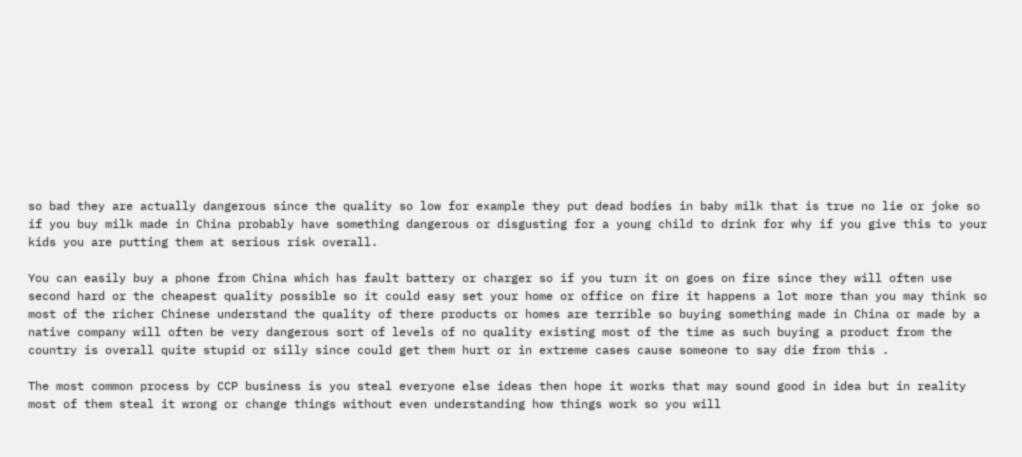so bad they are actually dangerous since the quality so low for example they put dead bodies in baby milk that is true no lie or joke so if you buy milk made in China probably have something dangerous or disgusting for a young child to drink for why if you give this to your kids you are putting them at serious risk overall.

You can easily buy a phone from China which has fault battery or charger so if you turn it on goes on fire since they will often use second hard or the cheapest quality possible so it could easy set your home or office on fire it happens a lot more than you may think so most of the richer Chinese understand the quality of there products or homes are terrible so buying something made in China or made by a native company will often be very dangerous sort of levels of no quality existing most of the time as such buying a product from the country is overall quite stupid or silly since could get them hurt or in extreme cases cause someone to say die from this .

The most common process by CCP business is you steal everyone else ideas then hope it works that may sound good in idea but in reality most of them steal it wrong or change things without even understanding how things work so you will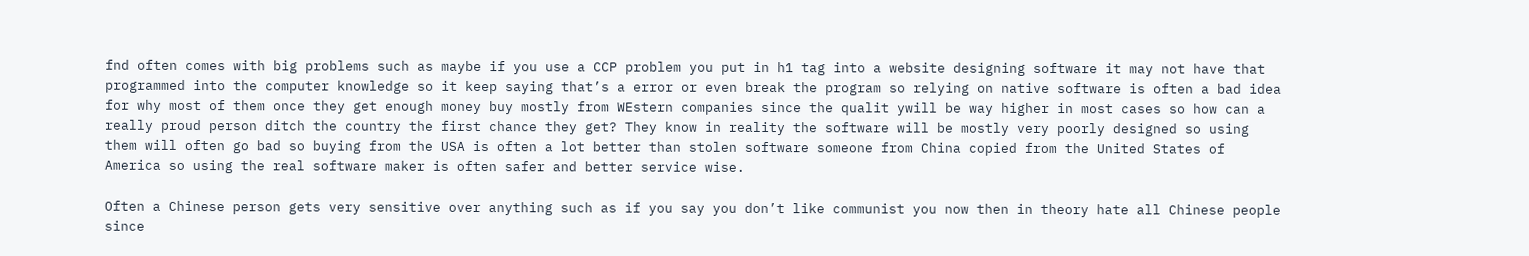fnd often comes with big problems such as maybe if you use a CCP problem you put in h1 tag into a website designing software it may not have that programmed into the computer knowledge so it keep saying that’s a error or even break the program so relying on native software is often a bad idea for why most of them once they get enough money buy mostly from WEstern companies since the qualit ywill be way higher in most cases so how can a really proud person ditch the country the first chance they get? They know in reality the software will be mostly very poorly designed so using them will often go bad so buying from the USA is often a lot better than stolen software someone from China copied from the United States of America so using the real software maker is often safer and better service wise.

Often a Chinese person gets very sensitive over anything such as if you say you don’t like communist you now then in theory hate all Chinese people since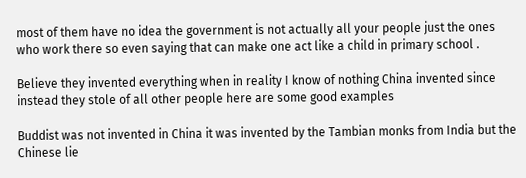most of them have no idea the government is not actually all your people just the ones who work there so even saying that can make one act like a child in primary school .

Believe they invented everything when in reality I know of nothing China invented since instead they stole of all other people here are some good examples

Buddist was not invented in China it was invented by the Tambian monks from India but the Chinese lie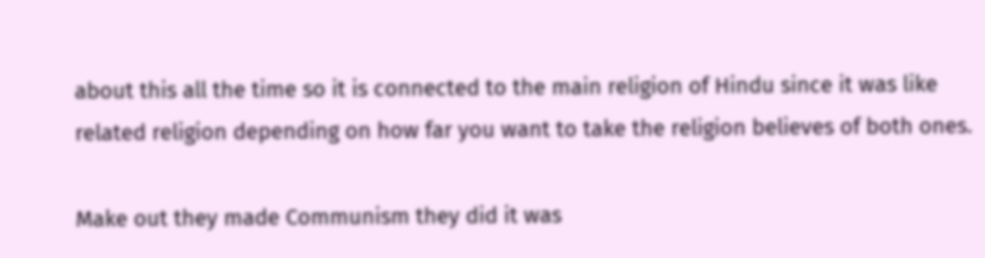about this all the time so it is connected to the main religion of Hindu since it was like related religion depending on how far you want to take the religion believes of both ones.

Make out they made Communism they did it was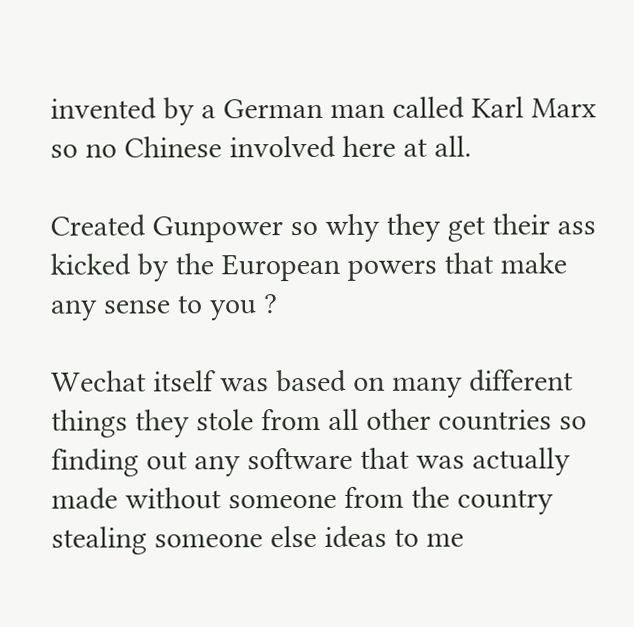invented by a German man called Karl Marx so no Chinese involved here at all.

Created Gunpower so why they get their ass kicked by the European powers that make any sense to you ?

Wechat itself was based on many different things they stole from all other countries so finding out any software that was actually made without someone from the country stealing someone else ideas to me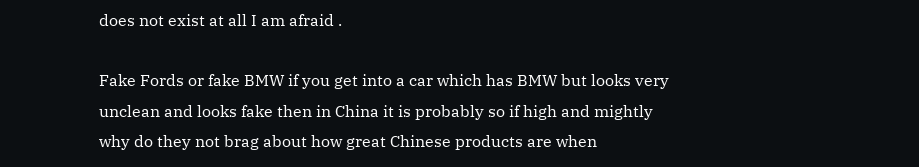does not exist at all I am afraid .

Fake Fords or fake BMW if you get into a car which has BMW but looks very unclean and looks fake then in China it is probably so if high and mightly why do they not brag about how great Chinese products are when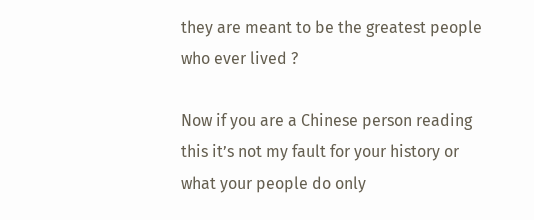they are meant to be the greatest people who ever lived ?

Now if you are a Chinese person reading this it’s not my fault for your history or what your people do only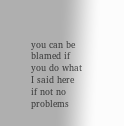you can be blamed if you do what I said here if not no problems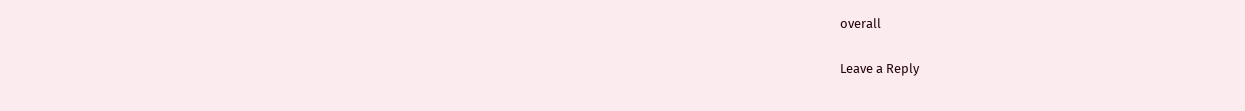overall

Leave a Reply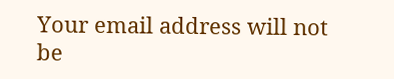Your email address will not be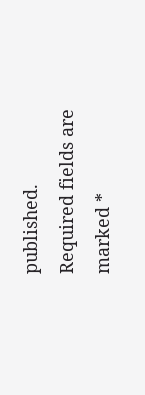published. Required fields are marked *